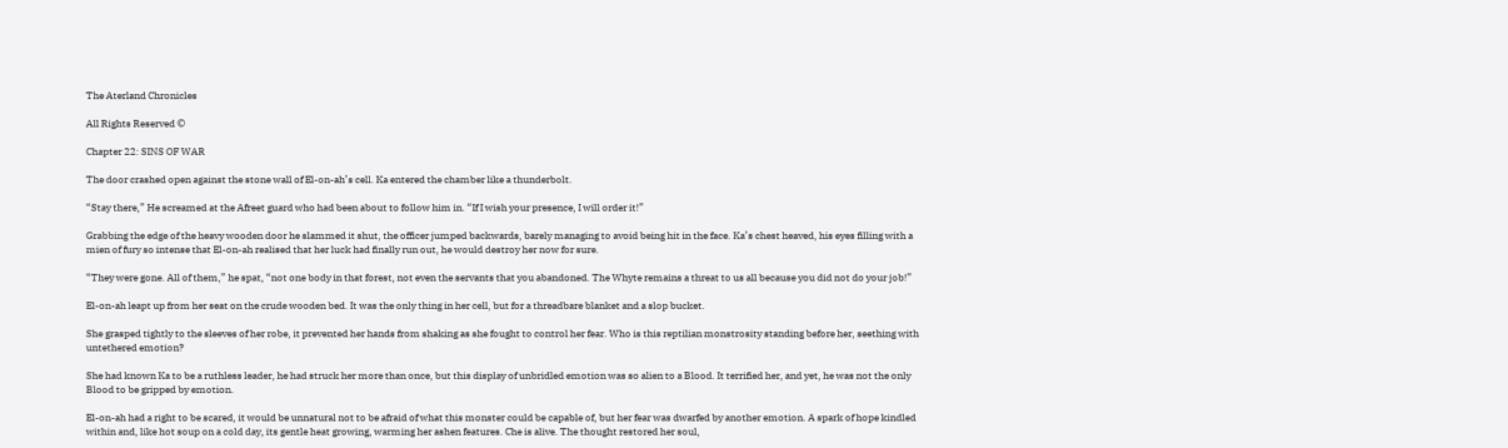The Aterland Chronicles

All Rights Reserved ©

Chapter 22: SINS OF WAR

The door crashed open against the stone wall of El-on-ah’s cell. Ka entered the chamber like a thunderbolt.

“Stay there,” He screamed at the Afreet guard who had been about to follow him in. “If I wish your presence, I will order it!”

Grabbing the edge of the heavy wooden door he slammed it shut, the officer jumped backwards, barely managing to avoid being hit in the face. Ka’s chest heaved, his eyes filling with a mien of fury so intense that El-on-ah realised that her luck had finally run out, he would destroy her now for sure.

“They were gone. All of them,” he spat, “not one body in that forest, not even the servants that you abandoned. The Whyte remains a threat to us all because you did not do your job!”

El-on-ah leapt up from her seat on the crude wooden bed. It was the only thing in her cell, but for a threadbare blanket and a slop bucket.

She grasped tightly to the sleeves of her robe, it prevented her hands from shaking as she fought to control her fear. Who is this reptilian monstrosity standing before her, seething with untethered emotion?

She had known Ka to be a ruthless leader, he had struck her more than once, but this display of unbridled emotion was so alien to a Blood. It terrified her, and yet, he was not the only Blood to be gripped by emotion.

El-on-ah had a right to be scared, it would be unnatural not to be afraid of what this monster could be capable of, but her fear was dwarfed by another emotion. A spark of hope kindled within and, like hot soup on a cold day, its gentle heat growing, warming her ashen features. Che is alive. The thought restored her soul,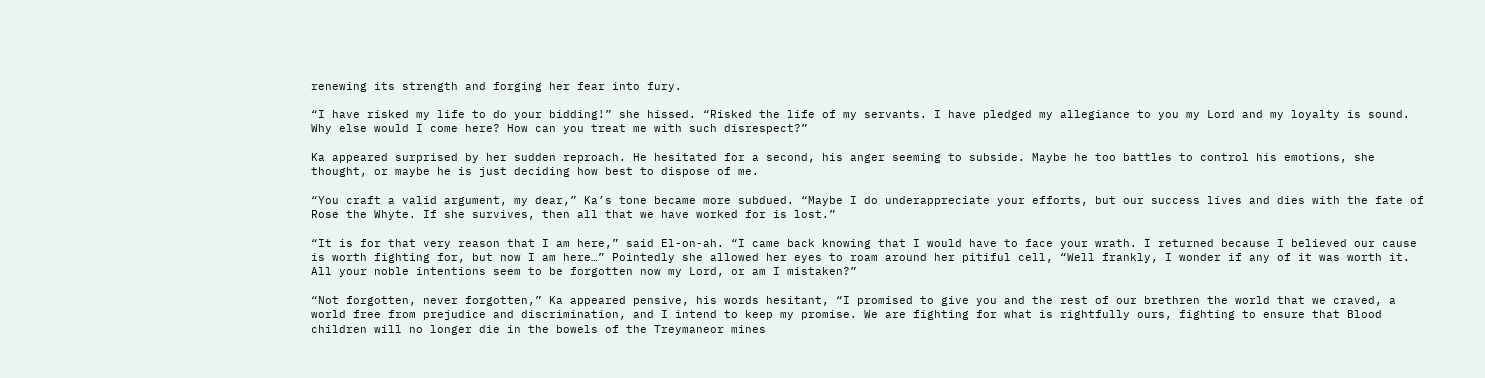renewing its strength and forging her fear into fury.

“I have risked my life to do your bidding!” she hissed. “Risked the life of my servants. I have pledged my allegiance to you my Lord and my loyalty is sound. Why else would I come here? How can you treat me with such disrespect?”

Ka appeared surprised by her sudden reproach. He hesitated for a second, his anger seeming to subside. Maybe he too battles to control his emotions, she thought, or maybe he is just deciding how best to dispose of me.

“You craft a valid argument, my dear,” Ka’s tone became more subdued. “Maybe I do underappreciate your efforts, but our success lives and dies with the fate of Rose the Whyte. If she survives, then all that we have worked for is lost.”

“It is for that very reason that I am here,” said El-on-ah. “I came back knowing that I would have to face your wrath. I returned because I believed our cause is worth fighting for, but now I am here…” Pointedly she allowed her eyes to roam around her pitiful cell, “Well frankly, I wonder if any of it was worth it. All your noble intentions seem to be forgotten now my Lord, or am I mistaken?”

“Not forgotten, never forgotten,” Ka appeared pensive, his words hesitant, “I promised to give you and the rest of our brethren the world that we craved, a world free from prejudice and discrimination, and I intend to keep my promise. We are fighting for what is rightfully ours, fighting to ensure that Blood children will no longer die in the bowels of the Treymaneor mines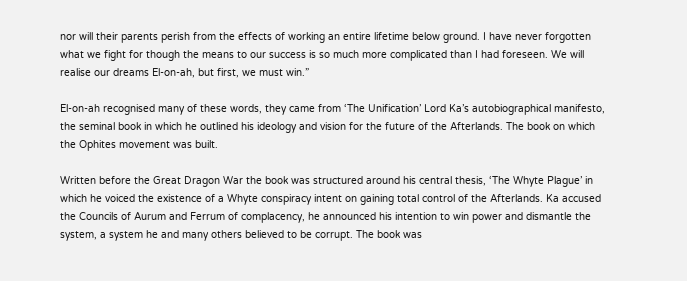nor will their parents perish from the effects of working an entire lifetime below ground. I have never forgotten what we fight for though the means to our success is so much more complicated than I had foreseen. We will realise our dreams El-on-ah, but first, we must win.”

El-on-ah recognised many of these words, they came from ‘The Unification’ Lord Ka’s autobiographical manifesto, the seminal book in which he outlined his ideology and vision for the future of the Afterlands. The book on which the Ophites movement was built.

Written before the Great Dragon War the book was structured around his central thesis, ‘The Whyte Plague’ in which he voiced the existence of a Whyte conspiracy intent on gaining total control of the Afterlands. Ka accused the Councils of Aurum and Ferrum of complacency, he announced his intention to win power and dismantle the system, a system he and many others believed to be corrupt. The book was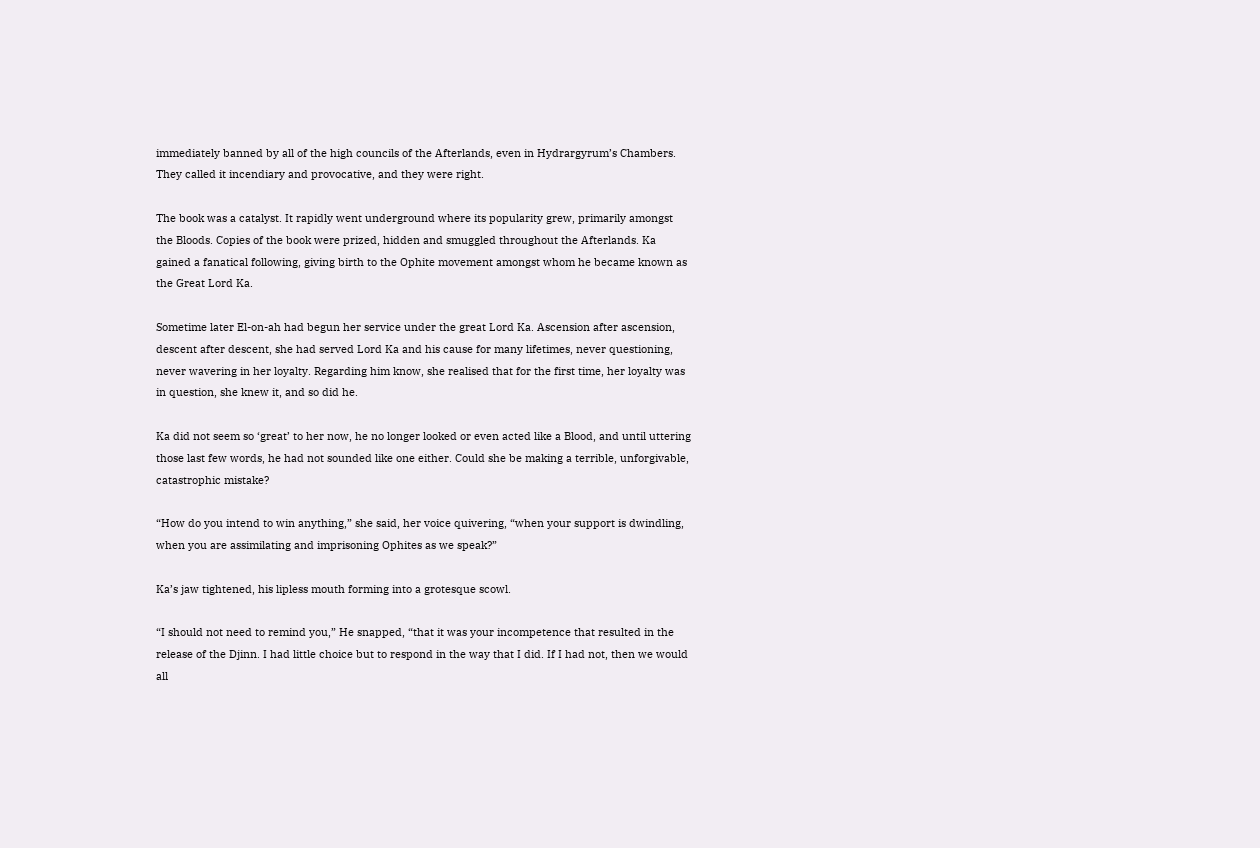immediately banned by all of the high councils of the Afterlands, even in Hydrargyrum’s Chambers. They called it incendiary and provocative, and they were right.

The book was a catalyst. It rapidly went underground where its popularity grew, primarily amongst the Bloods. Copies of the book were prized, hidden and smuggled throughout the Afterlands. Ka gained a fanatical following, giving birth to the Ophite movement amongst whom he became known as the Great Lord Ka.

Sometime later El-on-ah had begun her service under the great Lord Ka. Ascension after ascension, descent after descent, she had served Lord Ka and his cause for many lifetimes, never questioning, never wavering in her loyalty. Regarding him know, she realised that for the first time, her loyalty was in question, she knew it, and so did he.

Ka did not seem so ‘great’ to her now, he no longer looked or even acted like a Blood, and until uttering those last few words, he had not sounded like one either. Could she be making a terrible, unforgivable, catastrophic mistake?

“How do you intend to win anything,” she said, her voice quivering, “when your support is dwindling, when you are assimilating and imprisoning Ophites as we speak?”

Ka’s jaw tightened, his lipless mouth forming into a grotesque scowl.

“I should not need to remind you,” He snapped, “that it was your incompetence that resulted in the release of the Djinn. I had little choice but to respond in the way that I did. If I had not, then we would all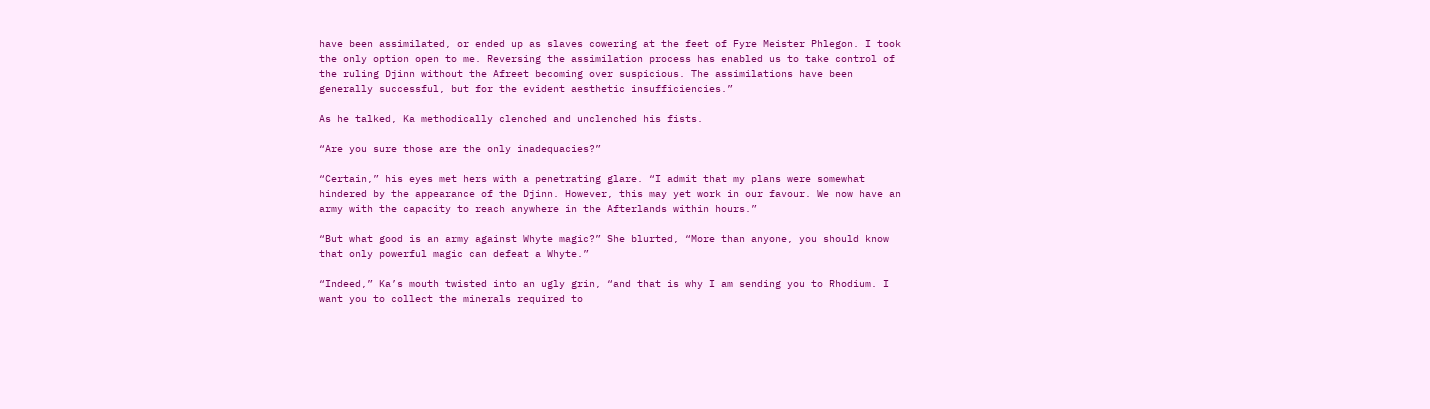have been assimilated, or ended up as slaves cowering at the feet of Fyre Meister Phlegon. I took the only option open to me. Reversing the assimilation process has enabled us to take control of the ruling Djinn without the Afreet becoming over suspicious. The assimilations have been generally successful, but for the evident aesthetic insufficiencies.”

As he talked, Ka methodically clenched and unclenched his fists.

“Are you sure those are the only inadequacies?”

“Certain,” his eyes met hers with a penetrating glare. “I admit that my plans were somewhat hindered by the appearance of the Djinn. However, this may yet work in our favour. We now have an army with the capacity to reach anywhere in the Afterlands within hours.”

“But what good is an army against Whyte magic?” She blurted, “More than anyone, you should know that only powerful magic can defeat a Whyte.”

“Indeed,” Ka’s mouth twisted into an ugly grin, “and that is why I am sending you to Rhodium. I want you to collect the minerals required to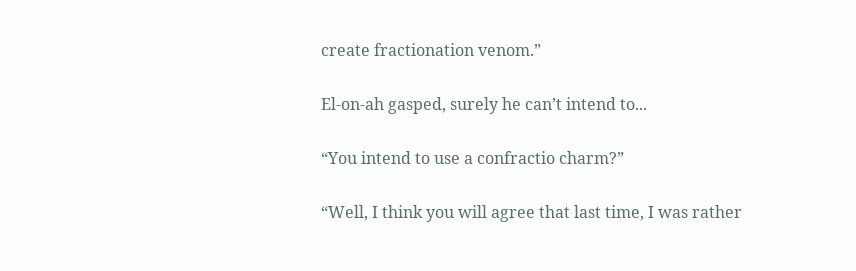create fractionation venom.”

El-on-ah gasped, surely he can’t intend to...

“You intend to use a confractio charm?”

“Well, I think you will agree that last time, I was rather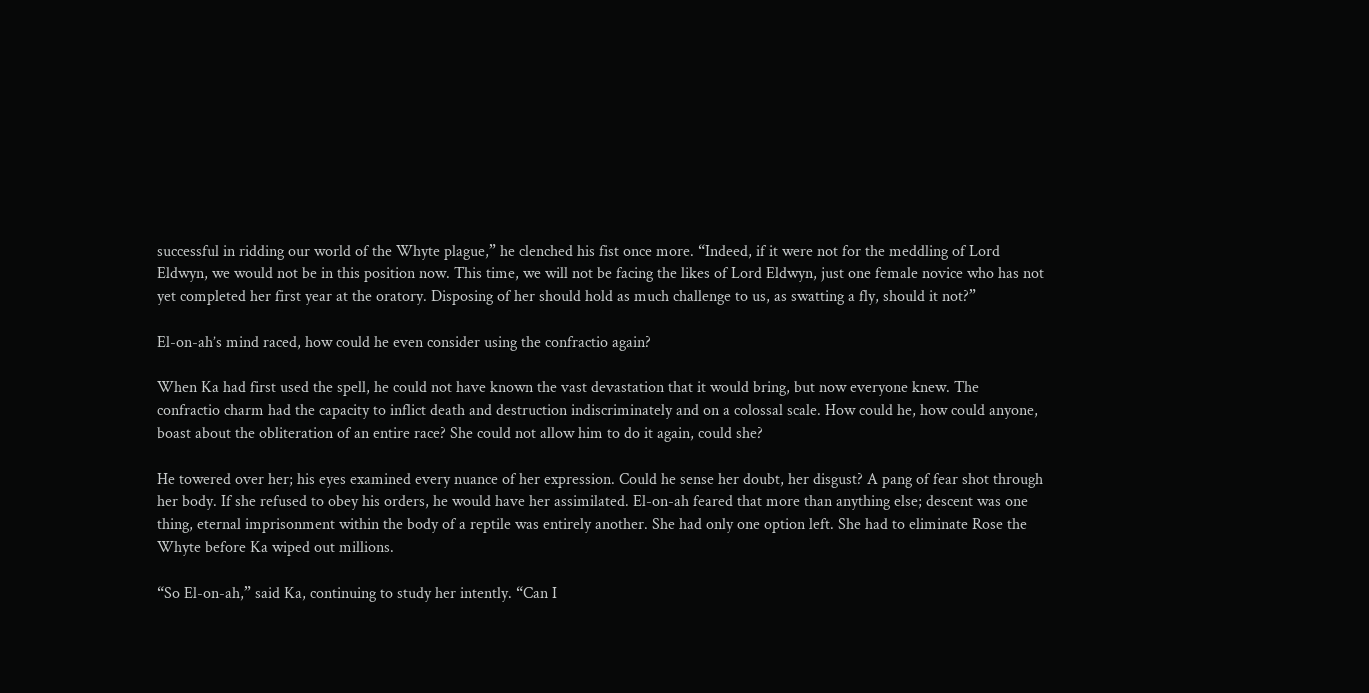successful in ridding our world of the Whyte plague,” he clenched his fist once more. “Indeed, if it were not for the meddling of Lord Eldwyn, we would not be in this position now. This time, we will not be facing the likes of Lord Eldwyn, just one female novice who has not yet completed her first year at the oratory. Disposing of her should hold as much challenge to us, as swatting a fly, should it not?”

El-on-ah’s mind raced, how could he even consider using the confractio again?

When Ka had first used the spell, he could not have known the vast devastation that it would bring, but now everyone knew. The confractio charm had the capacity to inflict death and destruction indiscriminately and on a colossal scale. How could he, how could anyone, boast about the obliteration of an entire race? She could not allow him to do it again, could she?

He towered over her; his eyes examined every nuance of her expression. Could he sense her doubt, her disgust? A pang of fear shot through her body. If she refused to obey his orders, he would have her assimilated. El-on-ah feared that more than anything else; descent was one thing, eternal imprisonment within the body of a reptile was entirely another. She had only one option left. She had to eliminate Rose the Whyte before Ka wiped out millions.

“So El-on-ah,” said Ka, continuing to study her intently. “Can I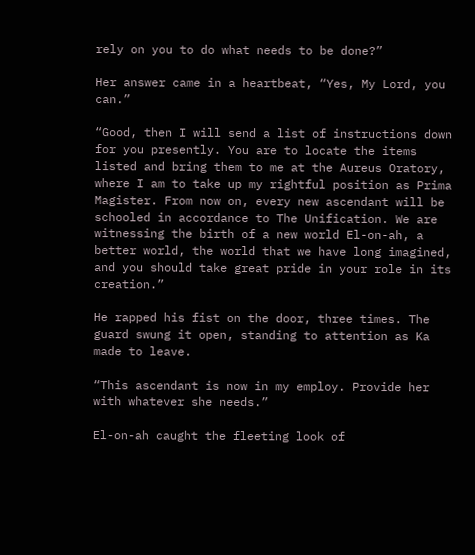rely on you to do what needs to be done?”

Her answer came in a heartbeat, “Yes, My Lord, you can.”

“Good, then I will send a list of instructions down for you presently. You are to locate the items listed and bring them to me at the Aureus Oratory, where I am to take up my rightful position as Prima Magister. From now on, every new ascendant will be schooled in accordance to The Unification. We are witnessing the birth of a new world El-on-ah, a better world, the world that we have long imagined, and you should take great pride in your role in its creation.”

He rapped his fist on the door, three times. The guard swung it open, standing to attention as Ka made to leave.

“This ascendant is now in my employ. Provide her with whatever she needs.”

El-on-ah caught the fleeting look of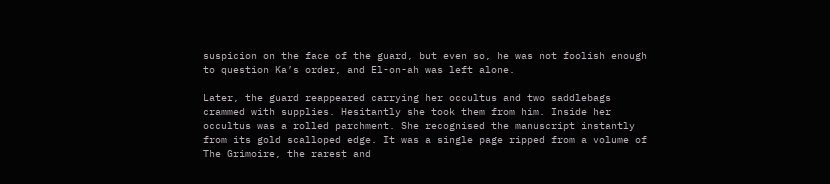suspicion on the face of the guard, but even so, he was not foolish enough to question Ka’s order, and El-on-ah was left alone.

Later, the guard reappeared carrying her occultus and two saddlebags crammed with supplies. Hesitantly she took them from him. Inside her occultus was a rolled parchment. She recognised the manuscript instantly from its gold scalloped edge. It was a single page ripped from a volume of The Grimoire, the rarest and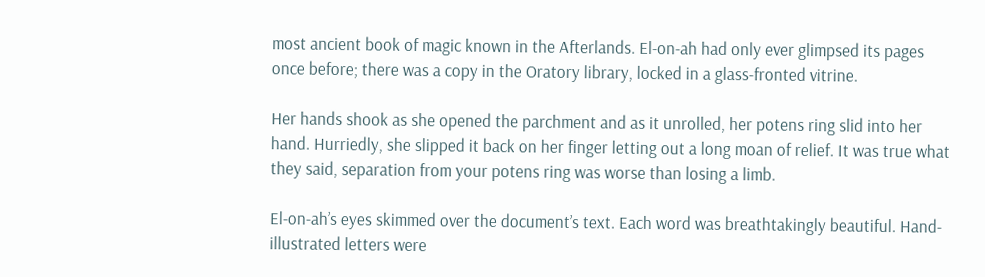most ancient book of magic known in the Afterlands. El-on-ah had only ever glimpsed its pages once before; there was a copy in the Oratory library, locked in a glass-fronted vitrine.

Her hands shook as she opened the parchment and as it unrolled, her potens ring slid into her hand. Hurriedly, she slipped it back on her finger letting out a long moan of relief. It was true what they said, separation from your potens ring was worse than losing a limb.

El-on-ah’s eyes skimmed over the document’s text. Each word was breathtakingly beautiful. Hand-illustrated letters were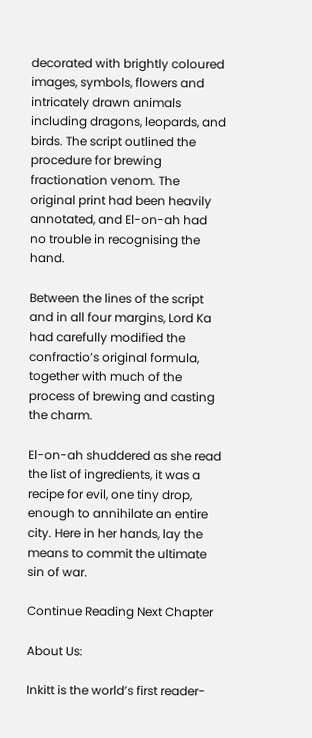decorated with brightly coloured images, symbols, flowers and intricately drawn animals including dragons, leopards, and birds. The script outlined the procedure for brewing fractionation venom. The original print had been heavily annotated, and El-on-ah had no trouble in recognising the hand.

Between the lines of the script and in all four margins, Lord Ka had carefully modified the confractio’s original formula, together with much of the process of brewing and casting the charm.

El-on-ah shuddered as she read the list of ingredients, it was a recipe for evil, one tiny drop, enough to annihilate an entire city. Here in her hands, lay the means to commit the ultimate sin of war.

Continue Reading Next Chapter

About Us:

Inkitt is the world’s first reader-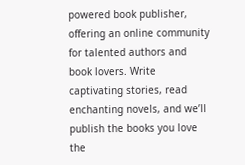powered book publisher, offering an online community for talented authors and book lovers. Write captivating stories, read enchanting novels, and we’ll publish the books you love the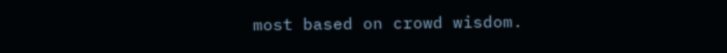most based on crowd wisdom.